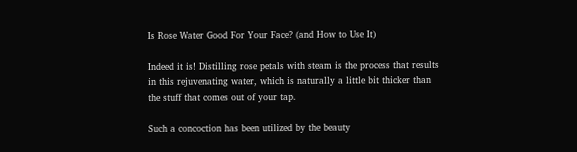Is Rose Water Good For Your Face? (and How to Use It)

Indeed it is! Distilling rose petals with steam is the process that results in this rejuvenating water, which is naturally a little bit thicker than the stuff that comes out of your tap.

Such a concoction has been utilized by the beauty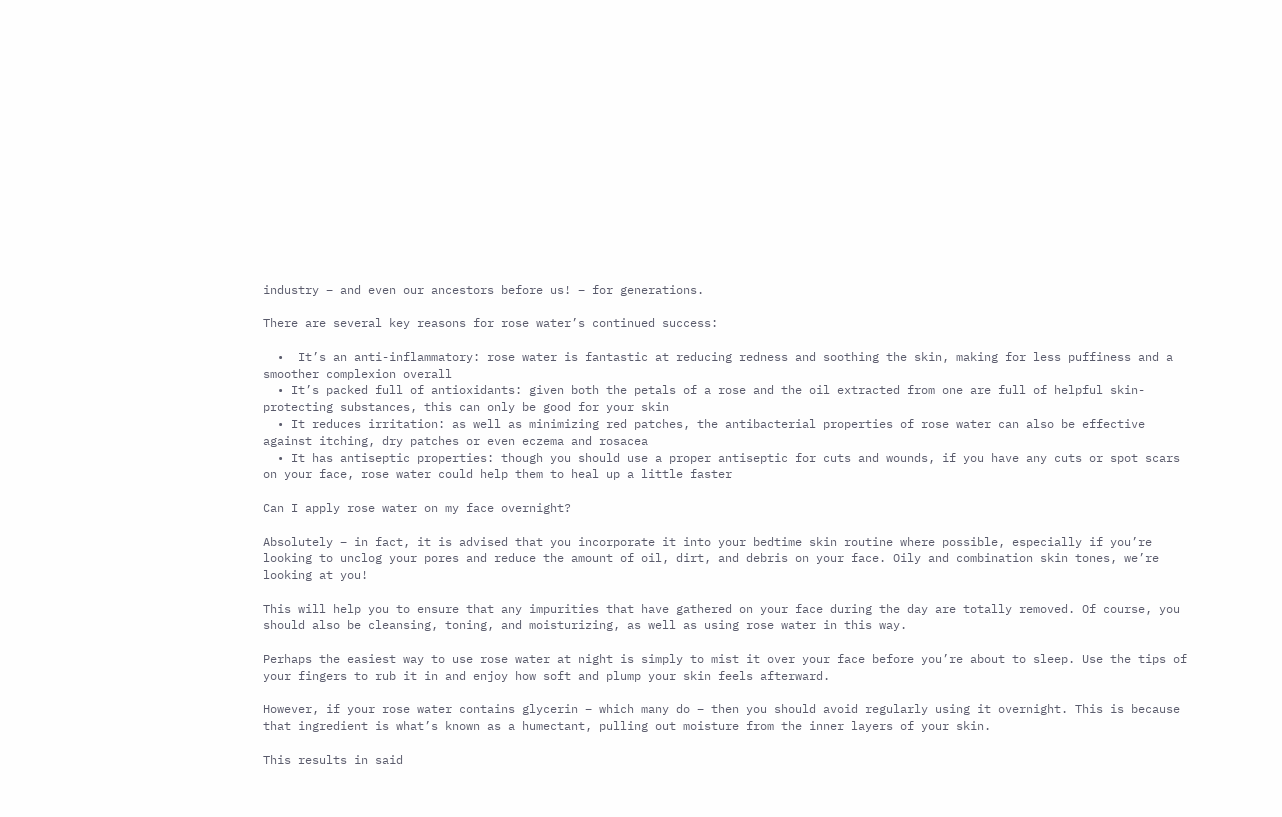industry – and even our ancestors before us! – for generations.

There are several key reasons for rose water’s continued success:

  •  It’s an anti-inflammatory: rose water is fantastic at reducing redness and soothing the skin, making for less puffiness and a smoother complexion overall
  • It’s packed full of antioxidants: given both the petals of a rose and the oil extracted from one are full of helpful skin-protecting substances, this can only be good for your skin
  • It reduces irritation: as well as minimizing red patches, the antibacterial properties of rose water can also be effective against itching, dry patches or even eczema and rosacea
  • It has antiseptic properties: though you should use a proper antiseptic for cuts and wounds, if you have any cuts or spot scars on your face, rose water could help them to heal up a little faster

Can I apply rose water on my face overnight?

Absolutely – in fact, it is advised that you incorporate it into your bedtime skin routine where possible, especially if you’re looking to unclog your pores and reduce the amount of oil, dirt, and debris on your face. Oily and combination skin tones, we’re looking at you!

This will help you to ensure that any impurities that have gathered on your face during the day are totally removed. Of course, you should also be cleansing, toning, and moisturizing, as well as using rose water in this way.

Perhaps the easiest way to use rose water at night is simply to mist it over your face before you’re about to sleep. Use the tips of your fingers to rub it in and enjoy how soft and plump your skin feels afterward.

However, if your rose water contains glycerin – which many do – then you should avoid regularly using it overnight. This is because that ingredient is what’s known as a humectant, pulling out moisture from the inner layers of your skin.

This results in said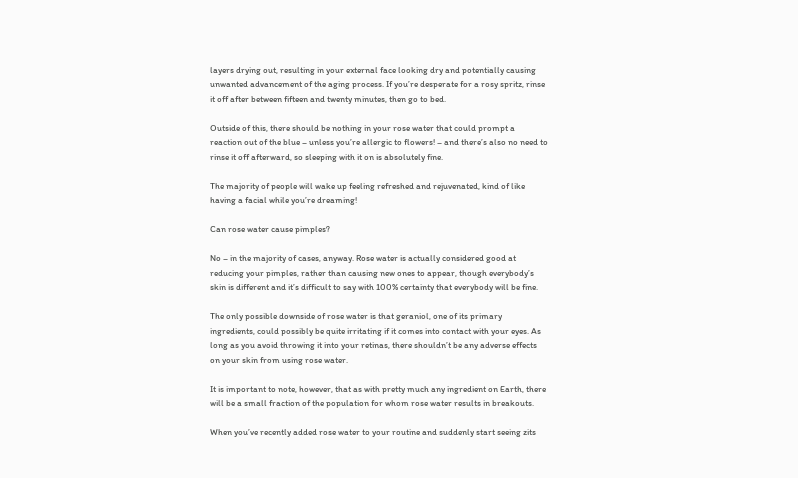layers drying out, resulting in your external face looking dry and potentially causing unwanted advancement of the aging process. If you’re desperate for a rosy spritz, rinse it off after between fifteen and twenty minutes, then go to bed.

Outside of this, there should be nothing in your rose water that could prompt a reaction out of the blue – unless you’re allergic to flowers! – and there’s also no need to rinse it off afterward, so sleeping with it on is absolutely fine.

The majority of people will wake up feeling refreshed and rejuvenated, kind of like having a facial while you’re dreaming!

Can rose water cause pimples?

No – in the majority of cases, anyway. Rose water is actually considered good at reducing your pimples, rather than causing new ones to appear, though everybody’s skin is different and it’s difficult to say with 100% certainty that everybody will be fine.

The only possible downside of rose water is that geraniol, one of its primary ingredients, could possibly be quite irritating if it comes into contact with your eyes. As long as you avoid throwing it into your retinas, there shouldn’t be any adverse effects on your skin from using rose water.

It is important to note, however, that as with pretty much any ingredient on Earth, there will be a small fraction of the population for whom rose water results in breakouts.

When you’ve recently added rose water to your routine and suddenly start seeing zits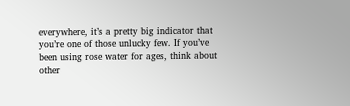everywhere, it’s a pretty big indicator that you’re one of those unlucky few. If you’ve been using rose water for ages, think about other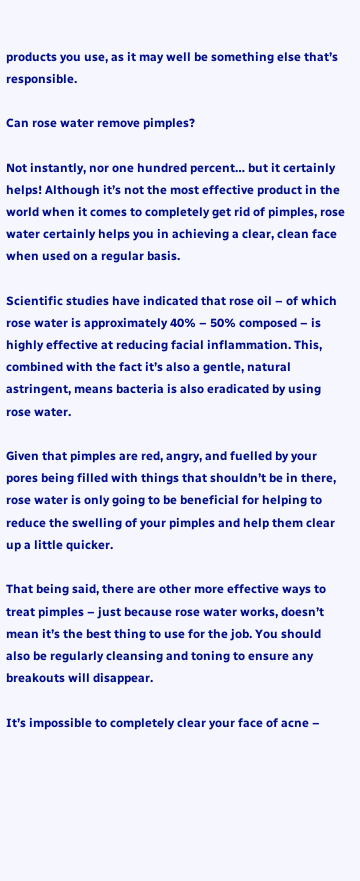products you use, as it may well be something else that’s responsible.

Can rose water remove pimples?

Not instantly, nor one hundred percent… but it certainly helps! Although it’s not the most effective product in the world when it comes to completely get rid of pimples, rose water certainly helps you in achieving a clear, clean face when used on a regular basis.

Scientific studies have indicated that rose oil – of which rose water is approximately 40% – 50% composed – is highly effective at reducing facial inflammation. This, combined with the fact it’s also a gentle, natural astringent, means bacteria is also eradicated by using rose water.

Given that pimples are red, angry, and fuelled by your pores being filled with things that shouldn’t be in there, rose water is only going to be beneficial for helping to reduce the swelling of your pimples and help them clear up a little quicker.

That being said, there are other more effective ways to treat pimples – just because rose water works, doesn’t mean it’s the best thing to use for the job. You should also be regularly cleansing and toning to ensure any breakouts will disappear.

It’s impossible to completely clear your face of acne –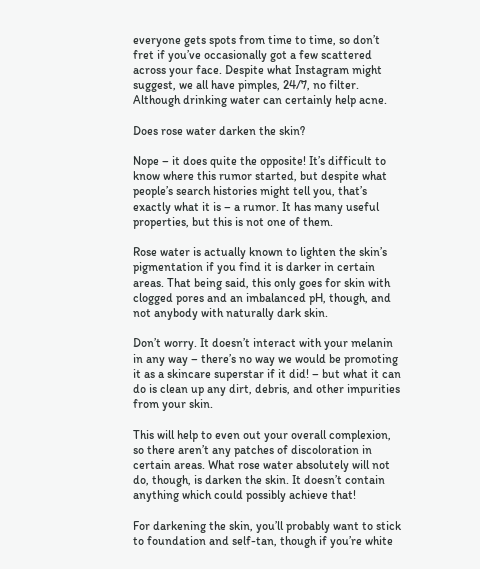everyone gets spots from time to time, so don’t fret if you’ve occasionally got a few scattered across your face. Despite what Instagram might suggest, we all have pimples, 24/7, no filter. Although drinking water can certainly help acne.

Does rose water darken the skin?

Nope – it does quite the opposite! It’s difficult to know where this rumor started, but despite what people’s search histories might tell you, that’s exactly what it is – a rumor. It has many useful properties, but this is not one of them.

Rose water is actually known to lighten the skin’s pigmentation if you find it is darker in certain areas. That being said, this only goes for skin with clogged pores and an imbalanced pH, though, and not anybody with naturally dark skin.

Don’t worry. It doesn’t interact with your melanin in any way – there’s no way we would be promoting it as a skincare superstar if it did! – but what it can do is clean up any dirt, debris, and other impurities from your skin.

This will help to even out your overall complexion, so there aren’t any patches of discoloration in certain areas. What rose water absolutely will not do, though, is darken the skin. It doesn’t contain anything which could possibly achieve that!

For darkening the skin, you’ll probably want to stick to foundation and self-tan, though if you’re white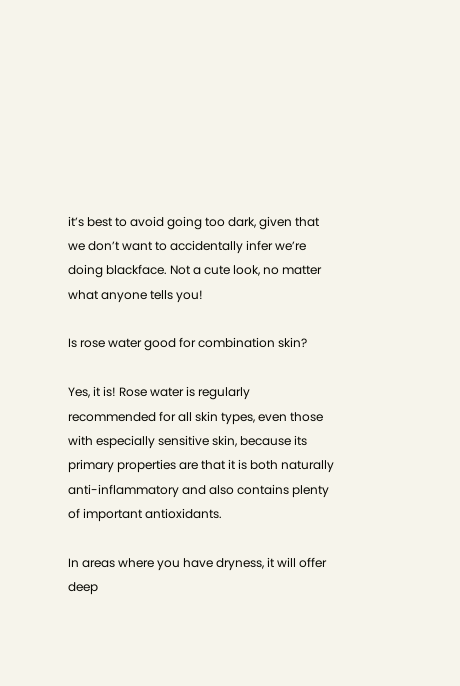it’s best to avoid going too dark, given that we don’t want to accidentally infer we’re doing blackface. Not a cute look, no matter what anyone tells you!

Is rose water good for combination skin?

Yes, it is! Rose water is regularly recommended for all skin types, even those with especially sensitive skin, because its primary properties are that it is both naturally anti-inflammatory and also contains plenty of important antioxidants.

In areas where you have dryness, it will offer deep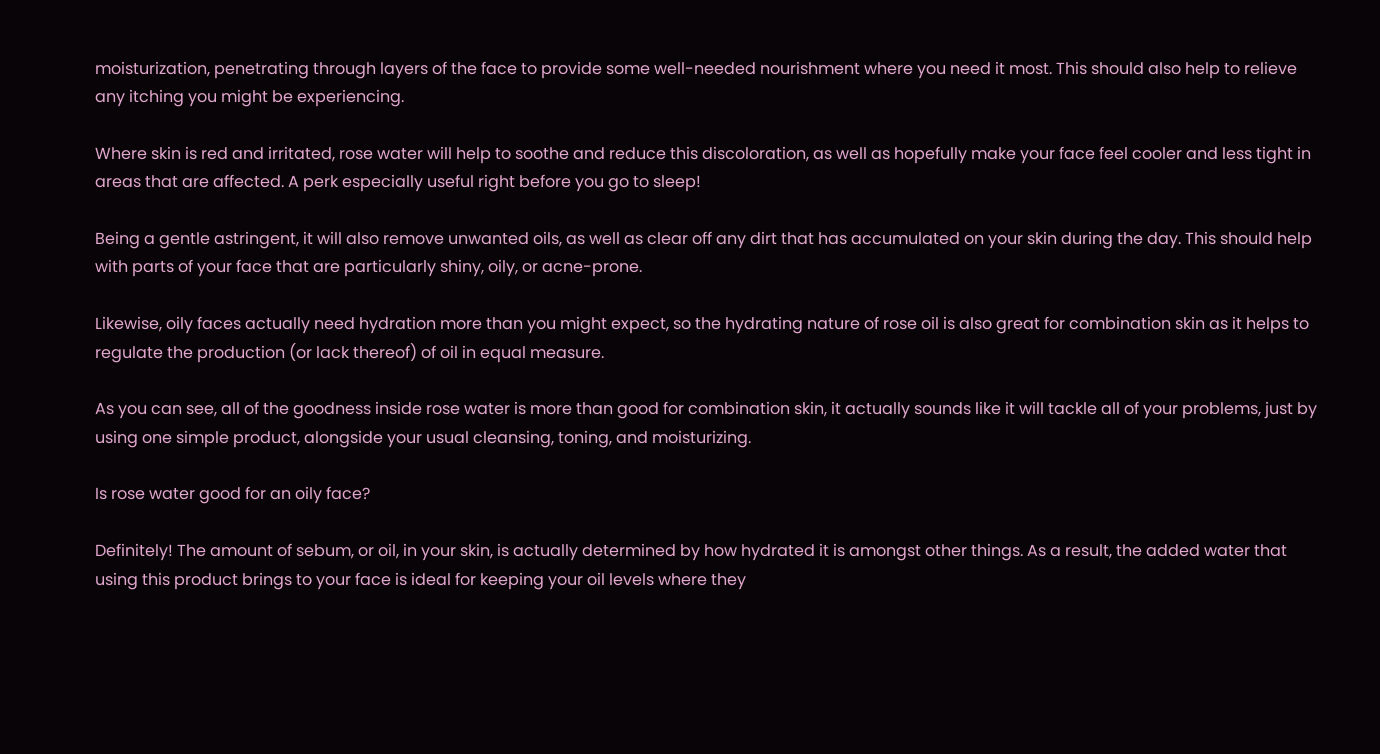moisturization, penetrating through layers of the face to provide some well-needed nourishment where you need it most. This should also help to relieve any itching you might be experiencing.

Where skin is red and irritated, rose water will help to soothe and reduce this discoloration, as well as hopefully make your face feel cooler and less tight in areas that are affected. A perk especially useful right before you go to sleep!

Being a gentle astringent, it will also remove unwanted oils, as well as clear off any dirt that has accumulated on your skin during the day. This should help with parts of your face that are particularly shiny, oily, or acne-prone.

Likewise, oily faces actually need hydration more than you might expect, so the hydrating nature of rose oil is also great for combination skin as it helps to regulate the production (or lack thereof) of oil in equal measure.

As you can see, all of the goodness inside rose water is more than good for combination skin, it actually sounds like it will tackle all of your problems, just by using one simple product, alongside your usual cleansing, toning, and moisturizing.

Is rose water good for an oily face?

Definitely! The amount of sebum, or oil, in your skin, is actually determined by how hydrated it is amongst other things. As a result, the added water that using this product brings to your face is ideal for keeping your oil levels where they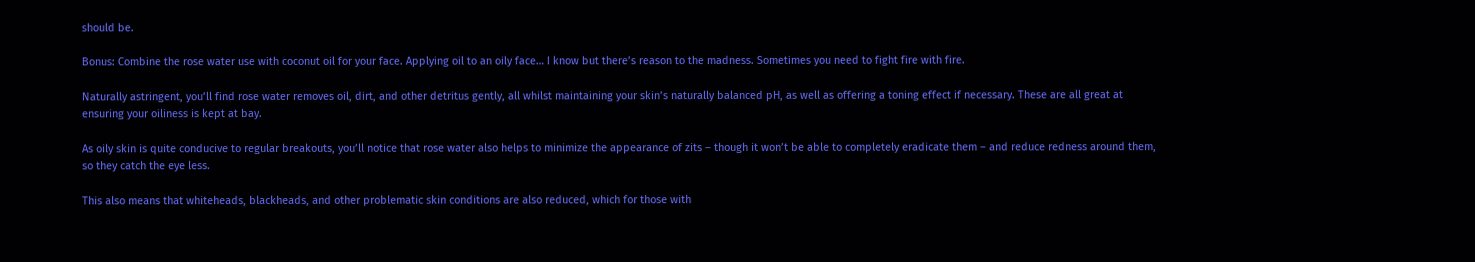should be.

Bonus: Combine the rose water use with coconut oil for your face. Applying oil to an oily face… I know but there’s reason to the madness. Sometimes you need to fight fire with fire.

Naturally astringent, you’ll find rose water removes oil, dirt, and other detritus gently, all whilst maintaining your skin’s naturally balanced pH, as well as offering a toning effect if necessary. These are all great at ensuring your oiliness is kept at bay.

As oily skin is quite conducive to regular breakouts, you’ll notice that rose water also helps to minimize the appearance of zits – though it won’t be able to completely eradicate them – and reduce redness around them, so they catch the eye less.

This also means that whiteheads, blackheads, and other problematic skin conditions are also reduced, which for those with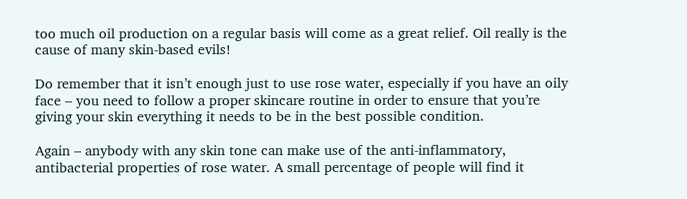too much oil production on a regular basis will come as a great relief. Oil really is the cause of many skin-based evils!

Do remember that it isn’t enough just to use rose water, especially if you have an oily face – you need to follow a proper skincare routine in order to ensure that you’re giving your skin everything it needs to be in the best possible condition.

Again – anybody with any skin tone can make use of the anti-inflammatory, antibacterial properties of rose water. A small percentage of people will find it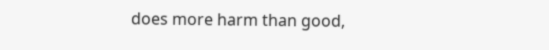does more harm than good,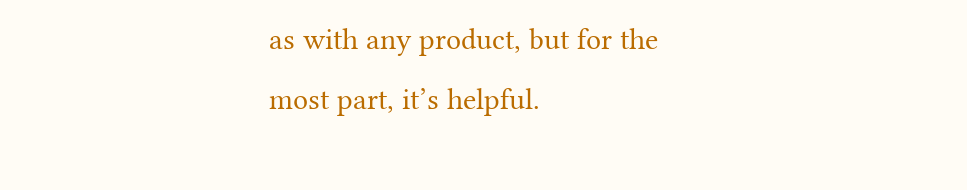as with any product, but for the most part, it’s helpful.